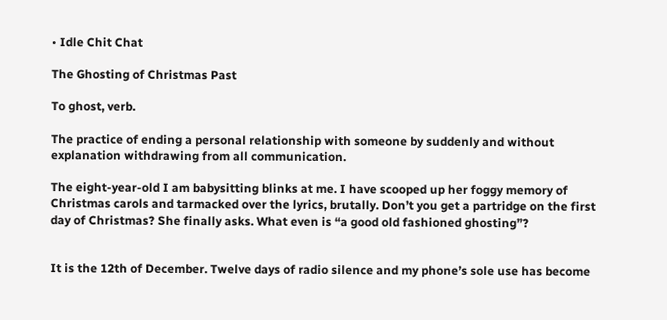• Idle Chit Chat

The Ghosting of Christmas Past

To ghost, verb.

The practice of ending a personal relationship with someone by suddenly and without explanation withdrawing from all communication.

The eight-year-old I am babysitting blinks at me. I have scooped up her foggy memory of Christmas carols and tarmacked over the lyrics, brutally. Don’t you get a partridge on the first day of Christmas? She finally asks. What even is “a good old fashioned ghosting”?


It is the 12th of December. Twelve days of radio silence and my phone’s sole use has become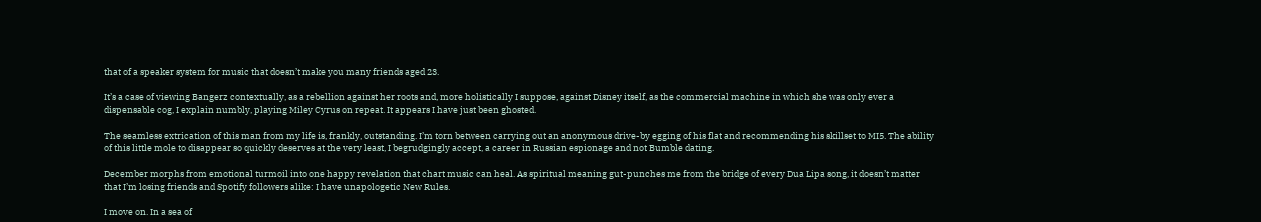that of a speaker system for music that doesn’t make you many friends aged 23.

It’s a case of viewing Bangerz contextually, as a rebellion against her roots and, more holistically I suppose, against Disney itself, as the commercial machine in which she was only ever a dispensable cog, I explain numbly, playing Miley Cyrus on repeat. It appears I have just been ghosted.

The seamless extrication of this man from my life is, frankly, outstanding. I’m torn between carrying out an anonymous drive-by egging of his flat and recommending his skillset to MI5. The ability of this little mole to disappear so quickly deserves at the very least, I begrudgingly accept, a career in Russian espionage and not Bumble dating.

December morphs from emotional turmoil into one happy revelation that chart music can heal. As spiritual meaning gut-punches me from the bridge of every Dua Lipa song, it doesn’t matter that I’m losing friends and Spotify followers alike: I have unapologetic New Rules.

I move on. In a sea of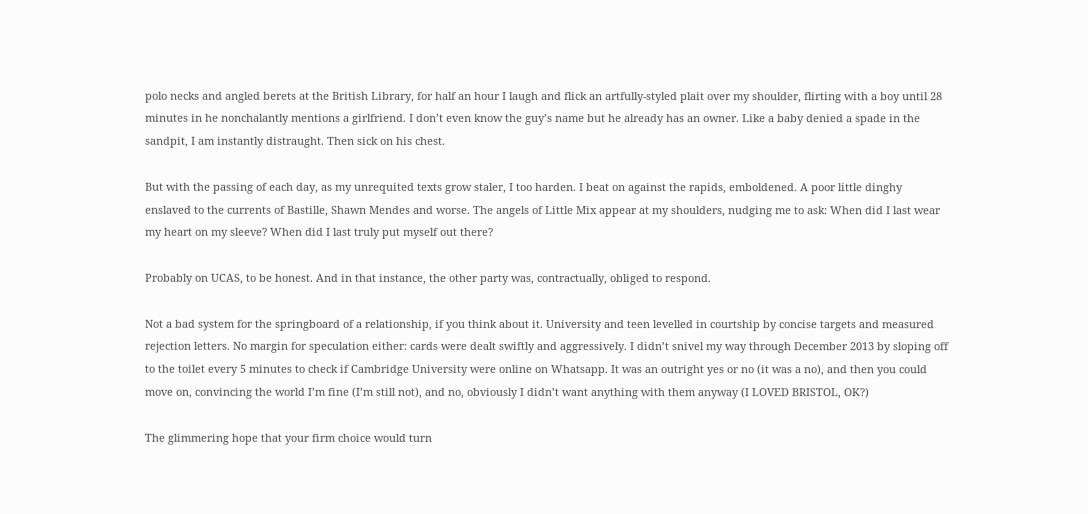polo necks and angled berets at the British Library, for half an hour I laugh and flick an artfully-styled plait over my shoulder, flirting with a boy until 28 minutes in he nonchalantly mentions a girlfriend. I don’t even know the guy’s name but he already has an owner. Like a baby denied a spade in the sandpit, I am instantly distraught. Then sick on his chest.

But with the passing of each day, as my unrequited texts grow staler, I too harden. I beat on against the rapids, emboldened. A poor little dinghy enslaved to the currents of Bastille, Shawn Mendes and worse. The angels of Little Mix appear at my shoulders, nudging me to ask: When did I last wear my heart on my sleeve? When did I last truly put myself out there?

Probably on UCAS, to be honest. And in that instance, the other party was, contractually, obliged to respond.

Not a bad system for the springboard of a relationship, if you think about it. University and teen levelled in courtship by concise targets and measured rejection letters. No margin for speculation either: cards were dealt swiftly and aggressively. I didn’t snivel my way through December 2013 by sloping off to the toilet every 5 minutes to check if Cambridge University were online on Whatsapp. It was an outright yes or no (it was a no), and then you could move on, convincing the world I’m fine (I’m still not), and no, obviously I didn’t want anything with them anyway (I LOVED BRISTOL, OK?)

The glimmering hope that your firm choice would turn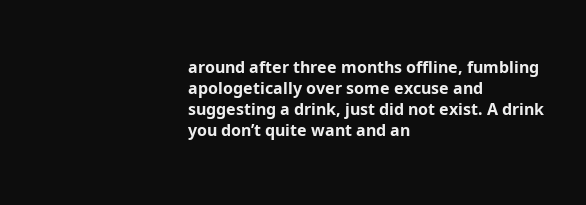around after three months offline, fumbling apologetically over some excuse and suggesting a drink, just did not exist. A drink you don’t quite want and an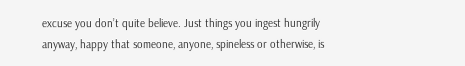excuse you don’t quite believe. Just things you ingest hungrily anyway, happy that someone, anyone, spineless or otherwise, is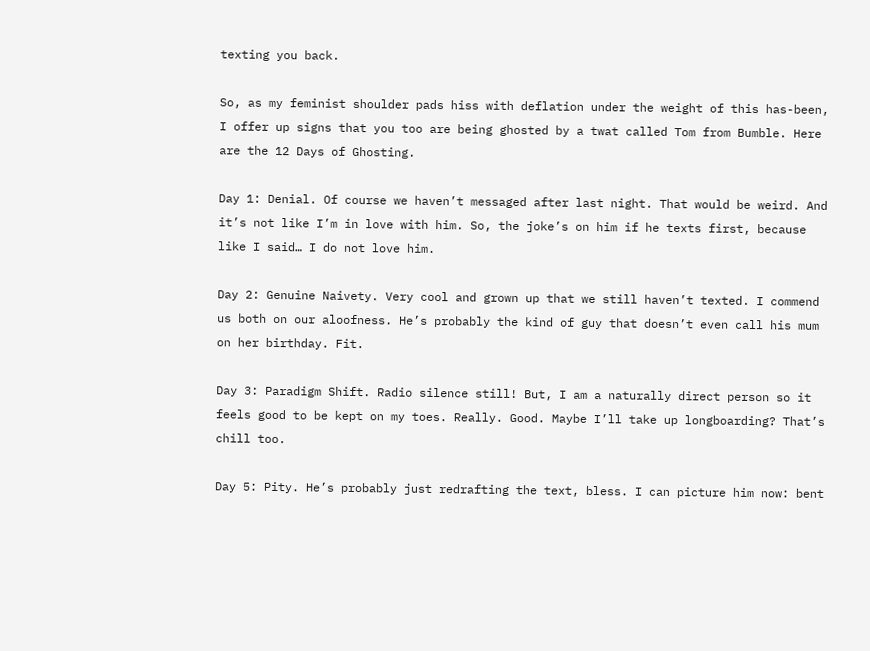texting you back.

So, as my feminist shoulder pads hiss with deflation under the weight of this has-been, I offer up signs that you too are being ghosted by a twat called Tom from Bumble. Here are the 12 Days of Ghosting.

Day 1: Denial. Of course we haven’t messaged after last night. That would be weird. And it’s not like I’m in love with him. So, the joke’s on him if he texts first, because like I said… I do not love him.

Day 2: Genuine Naivety. Very cool and grown up that we still haven’t texted. I commend us both on our aloofness. He’s probably the kind of guy that doesn’t even call his mum on her birthday. Fit.

Day 3: Paradigm Shift. Radio silence still! But, I am a naturally direct person so it feels good to be kept on my toes. Really. Good. Maybe I’ll take up longboarding? That’s chill too.

Day 5: Pity. He’s probably just redrafting the text, bless. I can picture him now: bent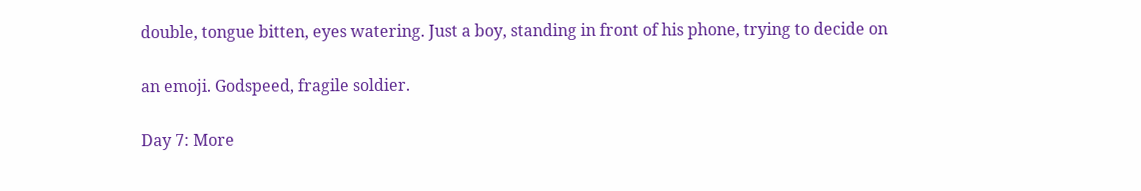double, tongue bitten, eyes watering. Just a boy, standing in front of his phone, trying to decide on

an emoji. Godspeed, fragile soldier.

Day 7: More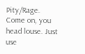Pity/Rage. Come on, you head louse. Just use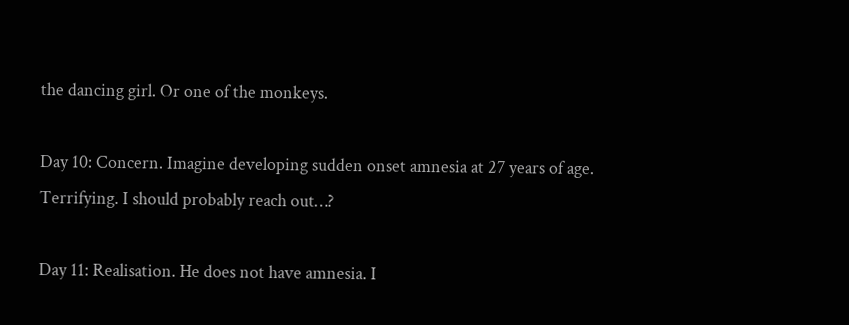the dancing girl. Or one of the monkeys.

Day 10: Concern. Imagine developing sudden onset amnesia at 27 years of age. Terrifying. I should probably reach out…?

Day 11: Realisation. He does not have amnesia. I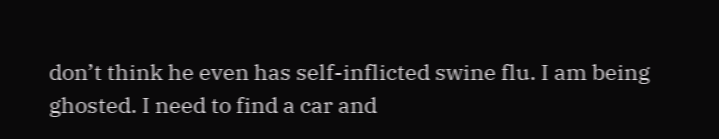don’t think he even has self-inflicted swine flu. I am being ghosted. I need to find a car and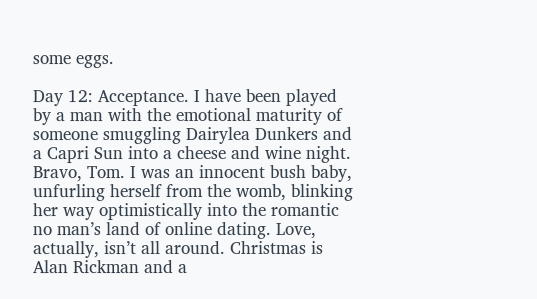some eggs.

Day 12: Acceptance. I have been played by a man with the emotional maturity of someone smuggling Dairylea Dunkers and a Capri Sun into a cheese and wine night. Bravo, Tom. I was an innocent bush baby, unfurling herself from the womb, blinking her way optimistically into the romantic no man’s land of online dating. Love, actually, isn’t all around. Christmas is Alan Rickman and a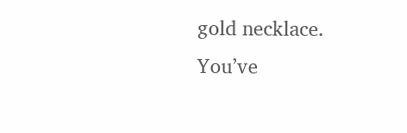gold necklace. You’ve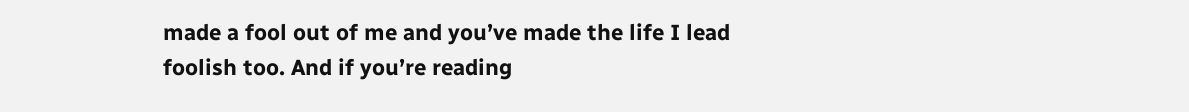made a fool out of me and you’ve made the life I lead foolish too. And if you’re reading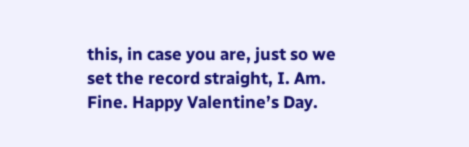this, in case you are, just so we set the record straight, I. Am. Fine. Happy Valentine’s Day.